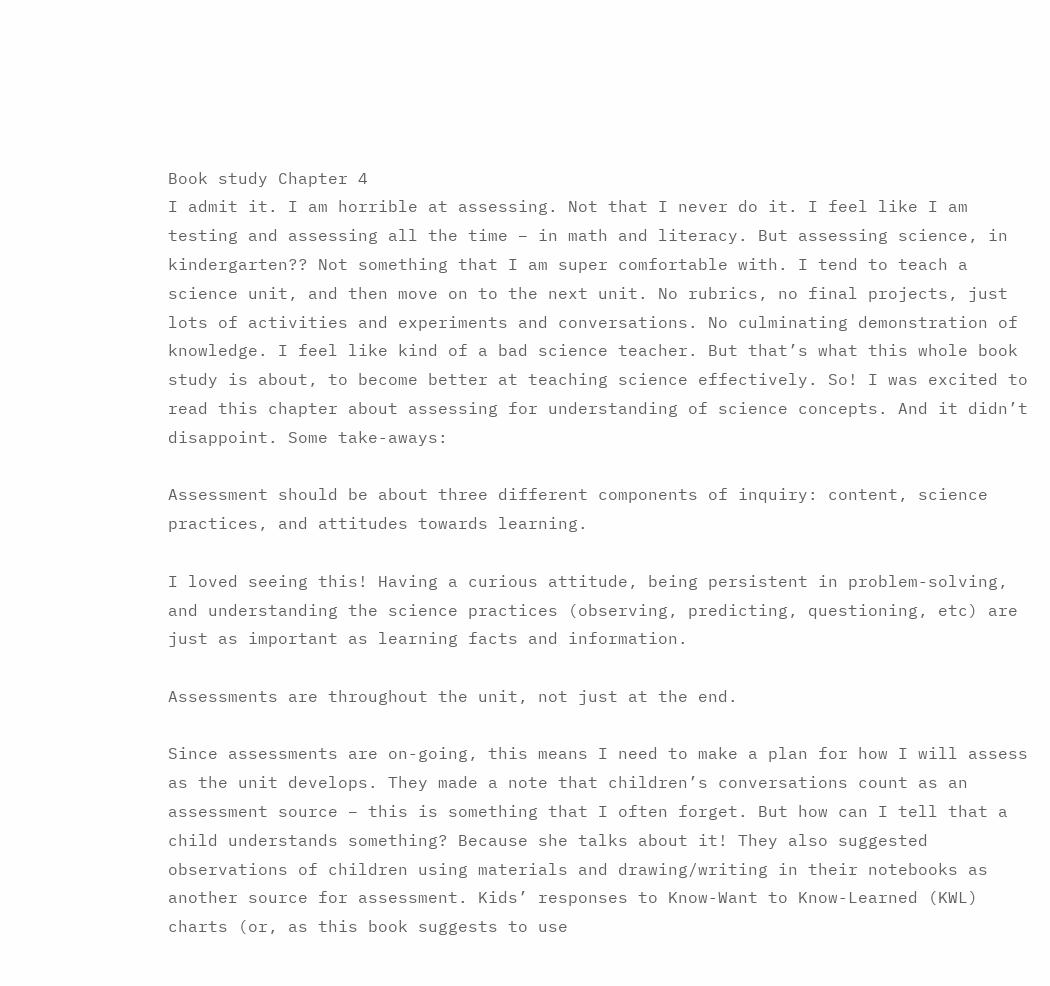Book study Chapter 4
I admit it. I am horrible at assessing. Not that I never do it. I feel like I am testing and assessing all the time – in math and literacy. But assessing science, in kindergarten?? Not something that I am super comfortable with. I tend to teach a science unit, and then move on to the next unit. No rubrics, no final projects, just lots of activities and experiments and conversations. No culminating demonstration of knowledge. I feel like kind of a bad science teacher. But that’s what this whole book study is about, to become better at teaching science effectively. So! I was excited to read this chapter about assessing for understanding of science concepts. And it didn’t disappoint. Some take-aways:

Assessment should be about three different components of inquiry: content, science practices, and attitudes towards learning.

I loved seeing this! Having a curious attitude, being persistent in problem-solving, and understanding the science practices (observing, predicting, questioning, etc) are just as important as learning facts and information.

Assessments are throughout the unit, not just at the end.

Since assessments are on-going, this means I need to make a plan for how I will assess as the unit develops. They made a note that children’s conversations count as an assessment source – this is something that I often forget. But how can I tell that a child understands something? Because she talks about it! They also suggested observations of children using materials and drawing/writing in their notebooks as another source for assessment. Kids’ responses to Know-Want to Know-Learned (KWL) charts (or, as this book suggests to use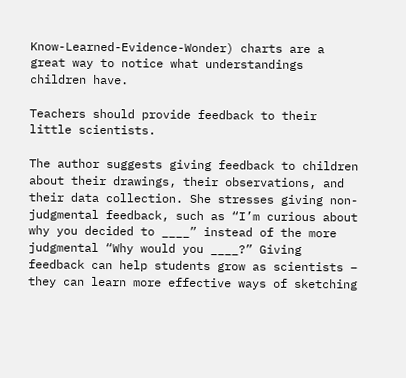Know-Learned-Evidence-Wonder) charts are a great way to notice what understandings children have.

Teachers should provide feedback to their little scientists.

The author suggests giving feedback to children about their drawings, their observations, and their data collection. She stresses giving non-judgmental feedback, such as “I’m curious about why you decided to ____” instead of the more judgmental “Why would you ____?” Giving feedback can help students grow as scientists – they can learn more effective ways of sketching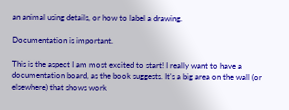an animal using details, or how to label a drawing.

Documentation is important.

This is the aspect I am most excited to start! I really want to have a documentation board, as the book suggests. It’s a big area on the wall (or elsewhere) that shows work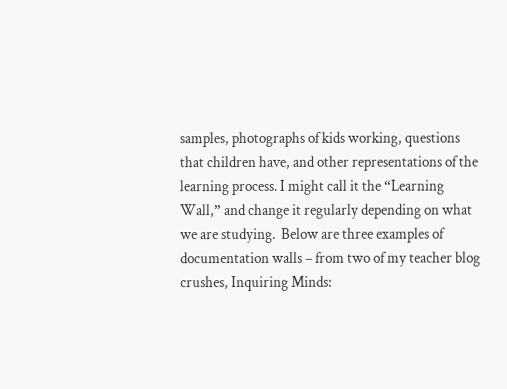samples, photographs of kids working, questions that children have, and other representations of the learning process. I might call it the “Learning Wall,” and change it regularly depending on what we are studying.  Below are three examples of documentation walls – from two of my teacher blog crushes, Inquiring Minds: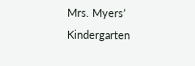Mrs. Myers’ Kindergarten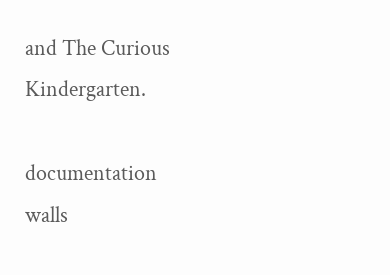and The Curious Kindergarten.

documentation walls